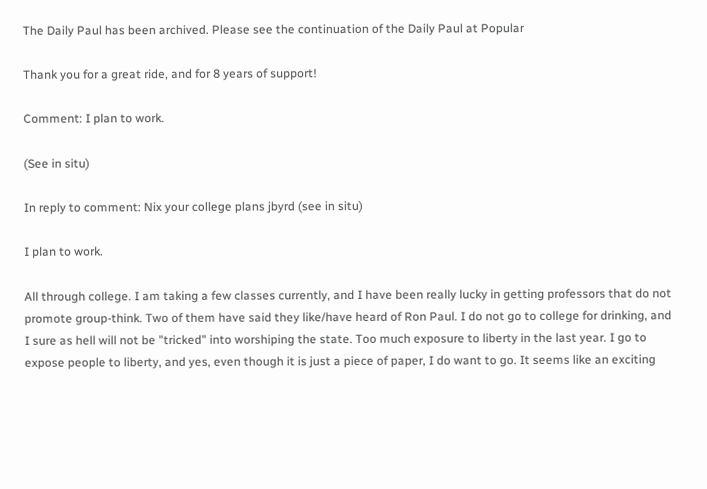The Daily Paul has been archived. Please see the continuation of the Daily Paul at Popular

Thank you for a great ride, and for 8 years of support!

Comment: I plan to work.

(See in situ)

In reply to comment: Nix your college plans jbyrd (see in situ)

I plan to work.

All through college. I am taking a few classes currently, and I have been really lucky in getting professors that do not promote group-think. Two of them have said they like/have heard of Ron Paul. I do not go to college for drinking, and I sure as hell will not be "tricked" into worshiping the state. Too much exposure to liberty in the last year. I go to expose people to liberty, and yes, even though it is just a piece of paper, I do want to go. It seems like an exciting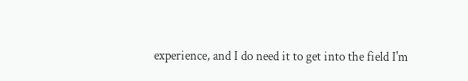experience, and I do need it to get into the field I'm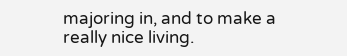majoring in, and to make a really nice living.